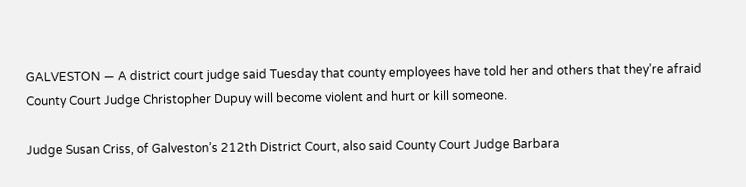GALVESTON — A district court judge said Tuesday that county employees have told her and others that they’re afraid County Court Judge Christopher Dupuy will become violent and hurt or kill someone.

Judge Susan Criss, of Galveston’s 212th District Court, also said County Court Judge Barbara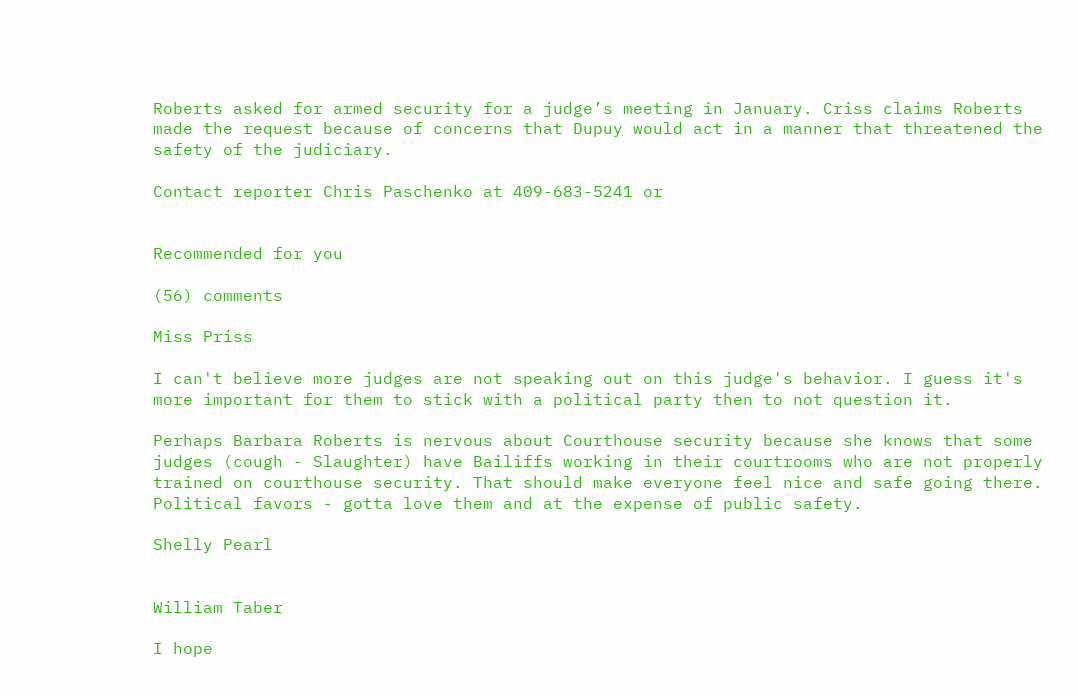Roberts asked for armed security for a judge’s meeting in January. Criss claims Roberts made the request because of concerns that Dupuy would act in a manner that threatened the safety of the judiciary.

Contact reporter Chris Paschenko at 409-683-5241 or


Recommended for you

(56) comments

Miss Priss

I can't believe more judges are not speaking out on this judge's behavior. I guess it's more important for them to stick with a political party then to not question it.

Perhaps Barbara Roberts is nervous about Courthouse security because she knows that some judges (cough - Slaughter) have Bailiffs working in their courtrooms who are not properly trained on courthouse security. That should make everyone feel nice and safe going there. Political favors - gotta love them and at the expense of public safety.

Shelly Pearl


William Taber

I hope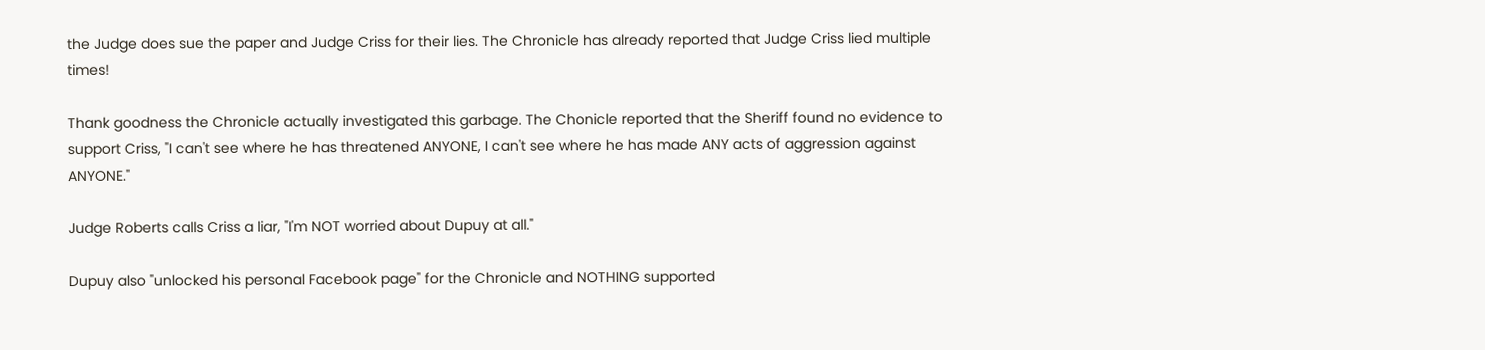the Judge does sue the paper and Judge Criss for their lies. The Chronicle has already reported that Judge Criss lied multiple times!

Thank goodness the Chronicle actually investigated this garbage. The Chonicle reported that the Sheriff found no evidence to support Criss, "I can't see where he has threatened ANYONE, I can't see where he has made ANY acts of aggression against ANYONE."

Judge Roberts calls Criss a liar, "I'm NOT worried about Dupuy at all."

Dupuy also "unlocked his personal Facebook page" for the Chronicle and NOTHING supported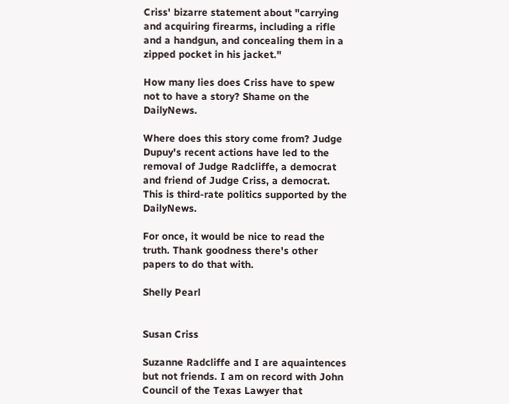Criss' bizarre statement about "carrying and acquiring firearms, including a rifle and a handgun, and concealing them in a zipped pocket in his jacket."

How many lies does Criss have to spew not to have a story? Shame on the DailyNews.

Where does this story come from? Judge Dupuy's recent actions have led to the removal of Judge Radcliffe, a democrat and friend of Judge Criss, a democrat. This is third-rate politics supported by the DailyNews.

For once, it would be nice to read the truth. Thank goodness there's other papers to do that with.

Shelly Pearl


Susan Criss

Suzanne Radcliffe and I are aquaintences but not friends. I am on record with John Council of the Texas Lawyer that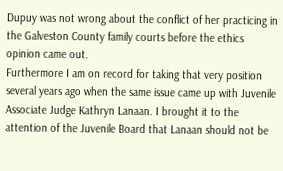Dupuy was not wrong about the conflict of her practicing in the Galveston County family courts before the ethics opinion came out.
Furthermore I am on record for taking that very position several years ago when the same issue came up with Juvenile Associate Judge Kathryn Lanaan. I brought it to the attention of the Juvenile Board that Lanaan should not be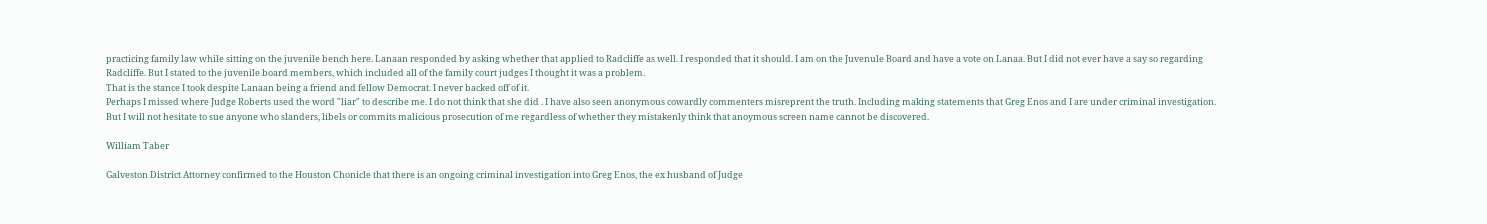practicing family law while sitting on the juvenile bench here. Lanaan responded by asking whether that applied to Radcliffe as well. I responded that it should. I am on the Juvenule Board and have a vote on Lanaa. But I did not ever have a say so regarding Radcliffe. But I stated to the juvenile board members, which included all of the family court judges I thought it was a problem.
That is the stance I took despite Lanaan being a friend and fellow Democrat. I never backed off of it.
Perhaps I missed where Judge Roberts used the word "liar" to describe me. I do not think that she did . I have also seen anonymous cowardly commenters misreprent the truth. Including making statements that Greg Enos and I are under criminal investigation.
But I will not hesitate to sue anyone who slanders, libels or commits malicious prosecution of me regardless of whether they mistakenly think that anoymous screen name cannot be discovered.

William Taber

Galveston District Attorney confirmed to the Houston Chonicle that there is an ongoing criminal investigation into Greg Enos, the ex husband of Judge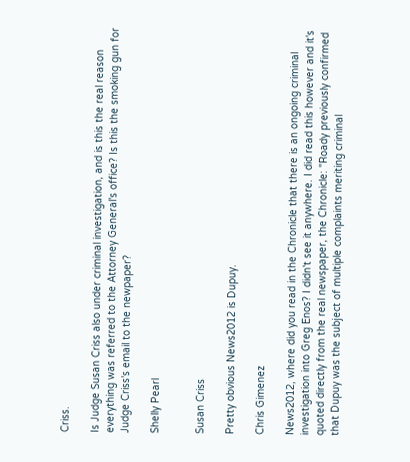Criss.

Is Judge Susan Criss also under criminal investigation, and is this the real reason everything was referred to the Attorney General's office? Is this the smoking gun for Judge Criss's email to the newpaper?

Shelly Pearl


Susan Criss

Pretty obvious News2012 is Dupuy.

Chris Gimenez

News2012, where did you read in the Chronicle that there is an ongoing criminal investigation into Greg Enos? I didn't see it anywhere. I did read this however and it's quoted directly from the real newspaper, the Chronicle: "Roady previously confirmed that Dupuy was the subject of multiple complaints meriting criminal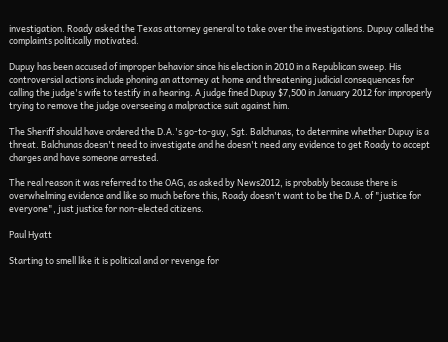investigation. Roady asked the Texas attorney general to take over the investigations. Dupuy called the complaints politically motivated.

Dupuy has been accused of improper behavior since his election in 2010 in a Republican sweep. His controversial actions include phoning an attorney at home and threatening judicial consequences for calling the judge's wife to testify in a hearing. A judge fined Dupuy $7,500 in January 2012 for improperly trying to remove the judge overseeing a malpractice suit against him.

The Sheriff should have ordered the D.A.'s go-to-guy, Sgt. Balchunas, to determine whether Dupuy is a threat. Balchunas doesn't need to investigate and he doesn't need any evidence to get Roady to accept charges and have someone arrested.

The real reason it was referred to the OAG, as asked by News2012, is probably because there is overwhelming evidence and like so much before this, Roady doesn't want to be the D.A. of "justice for everyone", just justice for non-elected citizens.

Paul Hyatt

Starting to smell like it is political and or revenge for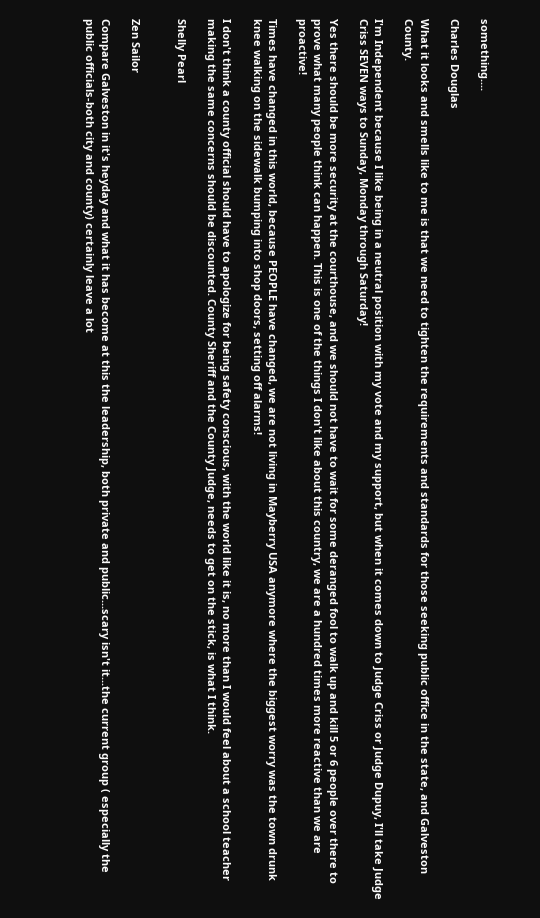something....

Charles Douglas

What it looks and smells like to me is that we need to tighten the requirements and standards for those seeking public office in the state, and Galveston County.

I'm Independent because I like being in a neutral position with my vote and my support, but when it comes down to Judge Criss or Judge Dupuy, I'll take Judge Criss SEVEN ways to Sunday, Monday through Saturday!

Yes there should be more security at the courthouse, and we should not have to wait for some deranged fool to walk up and kill 5 or 6 people over there to prove what many people think can happen. This is one of the things I don't like about this country, we are a hundred times more reactive than we are proactive!

Times have changed in this world, because PEOPLE have changed, we are not living in Mayberry USA anymore where the biggest worry was the town drunk knee walking on the sidewalk bumping into shop doors, setting off alarms!

I don't think a county official should have to apologize for being safety conscious, with the world like it is, no more than I would feel about a school teacher making the same concerns should be discounted. County Sheriff and the County Judge, needs to get on the stick, is what I think.

Shelly Pearl


Zen Sailor

Compare Galveston in it's heyday and what it has become at this the leadership, both private and public...scary isn't it...the current group ( especially the public officials-both city and county) certainly leave a lot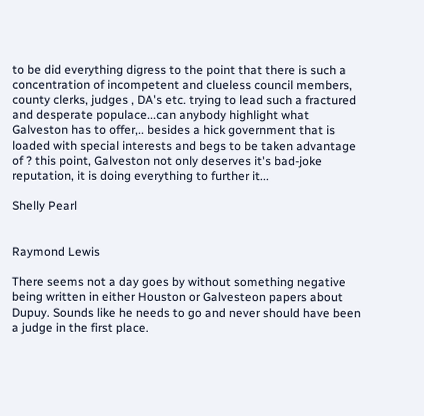to be did everything digress to the point that there is such a concentration of incompetent and clueless council members, county clerks, judges , DA's etc. trying to lead such a fractured and desperate populace...can anybody highlight what Galveston has to offer,.. besides a hick government that is loaded with special interests and begs to be taken advantage of ? this point, Galveston not only deserves it's bad-joke reputation, it is doing everything to further it...

Shelly Pearl


Raymond Lewis

There seems not a day goes by without something negative being written in either Houston or Galvesteon papers about Dupuy. Sounds like he needs to go and never should have been a judge in the first place.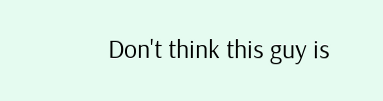Don't think this guy is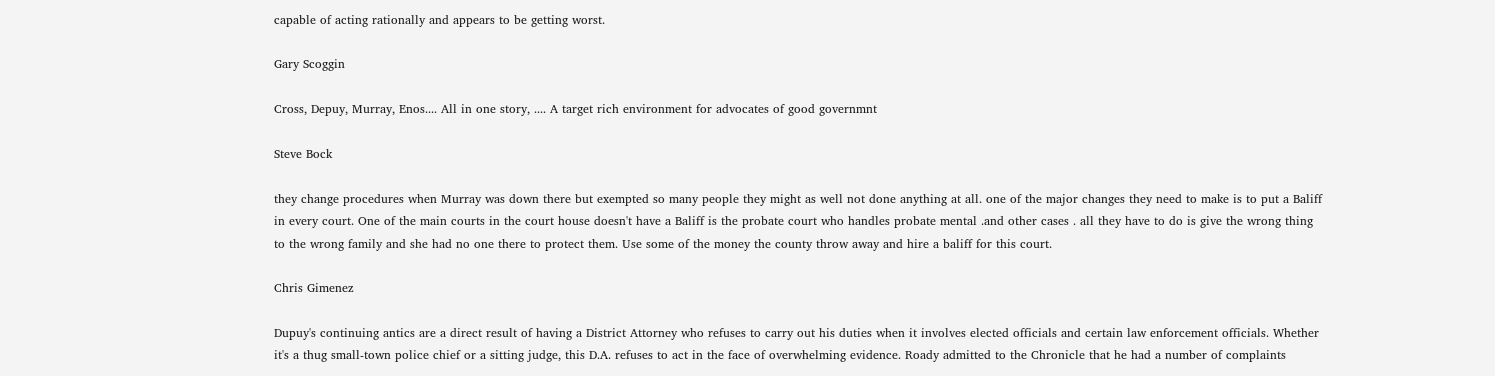capable of acting rationally and appears to be getting worst.

Gary Scoggin

Cross, Depuy, Murray, Enos.... All in one story, .... A target rich environment for advocates of good governmnt

Steve Bock

they change procedures when Murray was down there but exempted so many people they might as well not done anything at all. one of the major changes they need to make is to put a Baliff in every court. One of the main courts in the court house doesn't have a Baliff is the probate court who handles probate mental .and other cases . all they have to do is give the wrong thing to the wrong family and she had no one there to protect them. Use some of the money the county throw away and hire a baliff for this court.

Chris Gimenez

Dupuy's continuing antics are a direct result of having a District Attorney who refuses to carry out his duties when it involves elected officials and certain law enforcement officials. Whether it's a thug small-town police chief or a sitting judge, this D.A. refuses to act in the face of overwhelming evidence. Roady admitted to the Chronicle that he had a number of complaints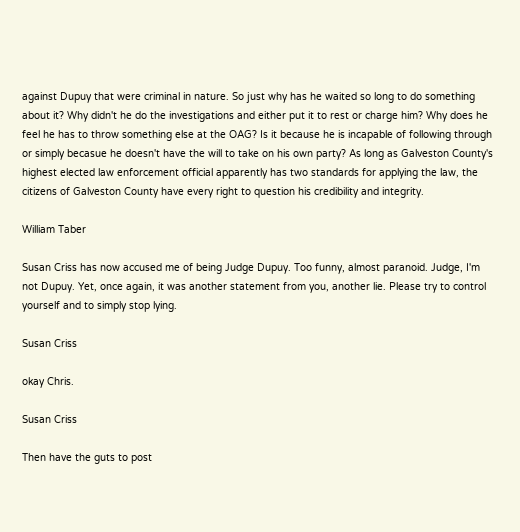against Dupuy that were criminal in nature. So just why has he waited so long to do something about it? Why didn't he do the investigations and either put it to rest or charge him? Why does he feel he has to throw something else at the OAG? Is it because he is incapable of following through or simply becasue he doesn't have the will to take on his own party? As long as Galveston County's highest elected law enforcement official apparently has two standards for applying the law, the citizens of Galveston County have every right to question his credibility and integrity.

William Taber

Susan Criss has now accused me of being Judge Dupuy. Too funny, almost paranoid. Judge, I'm not Dupuy. Yet, once again, it was another statement from you, another lie. Please try to control yourself and to simply stop lying.

Susan Criss

okay Chris.

Susan Criss

Then have the guts to post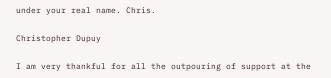under your real name. Chris.

Christopher Dupuy

I am very thankful for all the outpouring of support at the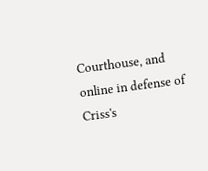Courthouse, and online in defense of Criss's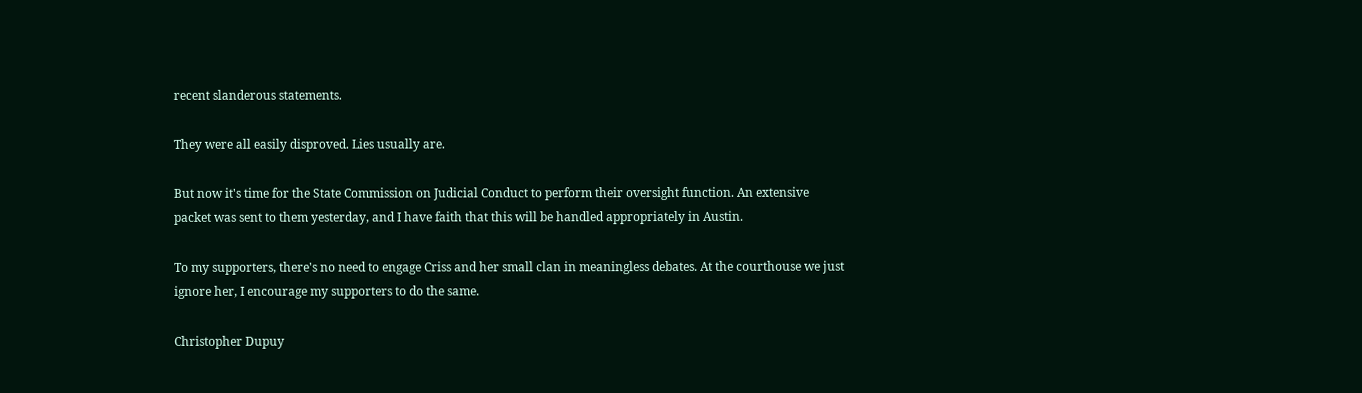recent slanderous statements.

They were all easily disproved. Lies usually are.

But now it's time for the State Commission on Judicial Conduct to perform their oversight function. An extensive packet was sent to them yesterday, and I have faith that this will be handled appropriately in Austin.

To my supporters, there's no need to engage Criss and her small clan in meaningless debates. At the courthouse we just ignore her, I encourage my supporters to do the same.

Christopher Dupuy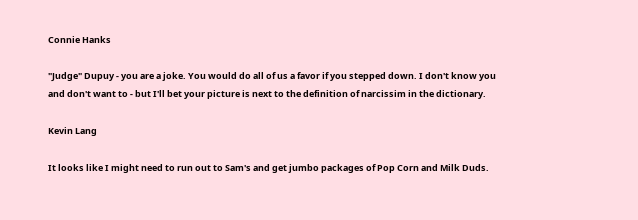Connie Hanks

"Judge" Dupuy - you are a joke. You would do all of us a favor if you stepped down. I don't know you and don't want to - but I'll bet your picture is next to the definition of narcissim in the dictionary.

Kevin Lang

It looks like I might need to run out to Sam's and get jumbo packages of Pop Corn and Milk Duds.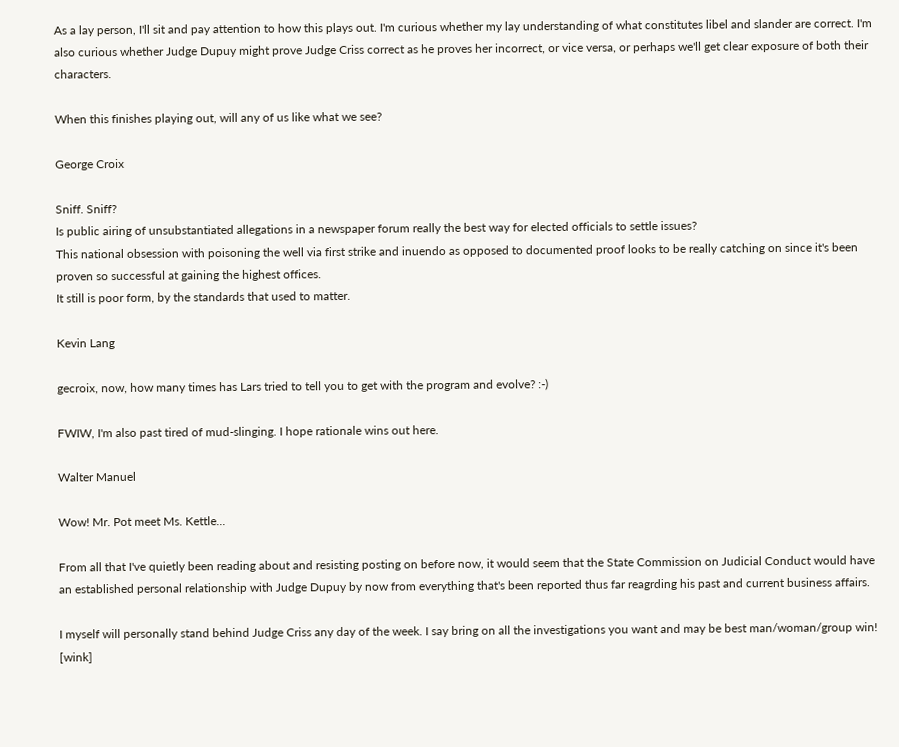As a lay person, I'll sit and pay attention to how this plays out. I'm curious whether my lay understanding of what constitutes libel and slander are correct. I'm also curious whether Judge Dupuy might prove Judge Criss correct as he proves her incorrect, or vice versa, or perhaps we'll get clear exposure of both their characters.

When this finishes playing out, will any of us like what we see?

George Croix

Sniff. Sniff?
Is public airing of unsubstantiated allegations in a newspaper forum really the best way for elected officials to settle issues?
This national obsession with poisoning the well via first strike and inuendo as opposed to documented proof looks to be really catching on since it's been proven so successful at gaining the highest offices.
It still is poor form, by the standards that used to matter.

Kevin Lang

gecroix, now, how many times has Lars tried to tell you to get with the program and evolve? :-)

FWIW, I'm also past tired of mud-slinging. I hope rationale wins out here.

Walter Manuel

Wow! Mr. Pot meet Ms. Kettle...

From all that I've quietly been reading about and resisting posting on before now, it would seem that the State Commission on Judicial Conduct would have an established personal relationship with Judge Dupuy by now from everything that's been reported thus far reagrding his past and current business affairs.

I myself will personally stand behind Judge Criss any day of the week. I say bring on all the investigations you want and may be best man/woman/group win! [wink]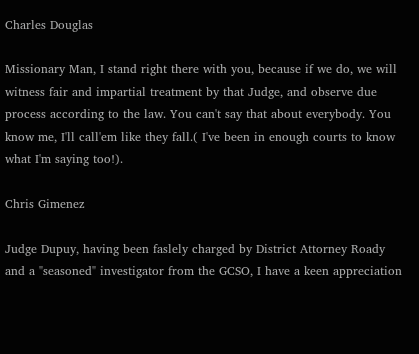Charles Douglas

Missionary Man, I stand right there with you, because if we do, we will witness fair and impartial treatment by that Judge, and observe due process according to the law. You can't say that about everybody. You know me, I'll call'em like they fall.( I've been in enough courts to know what I'm saying too!).

Chris Gimenez

Judge Dupuy, having been faslely charged by District Attorney Roady and a "seasoned" investigator from the GCSO, I have a keen appreciation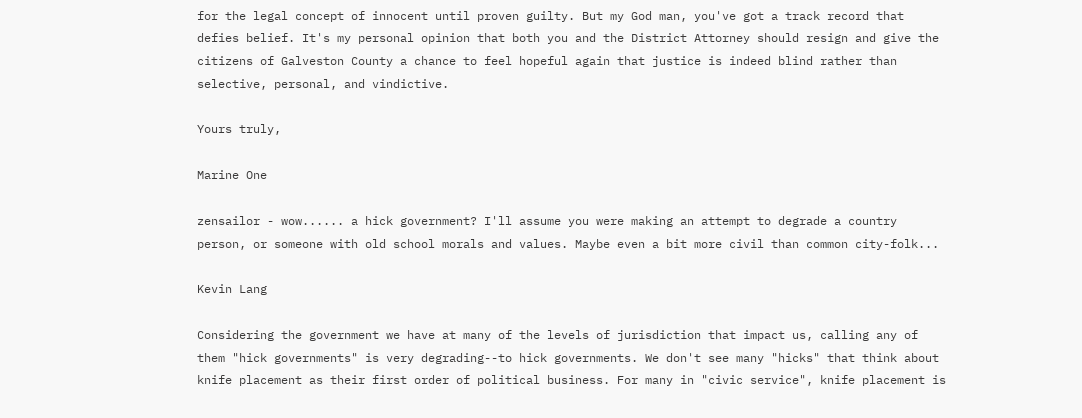for the legal concept of innocent until proven guilty. But my God man, you've got a track record that defies belief. It's my personal opinion that both you and the District Attorney should resign and give the citizens of Galveston County a chance to feel hopeful again that justice is indeed blind rather than selective, personal, and vindictive.

Yours truly,

Marine One

zensailor - wow...... a hick government? I'll assume you were making an attempt to degrade a country person, or someone with old school morals and values. Maybe even a bit more civil than common city-folk...

Kevin Lang

Considering the government we have at many of the levels of jurisdiction that impact us, calling any of them "hick governments" is very degrading--to hick governments. We don't see many "hicks" that think about knife placement as their first order of political business. For many in "civic service", knife placement is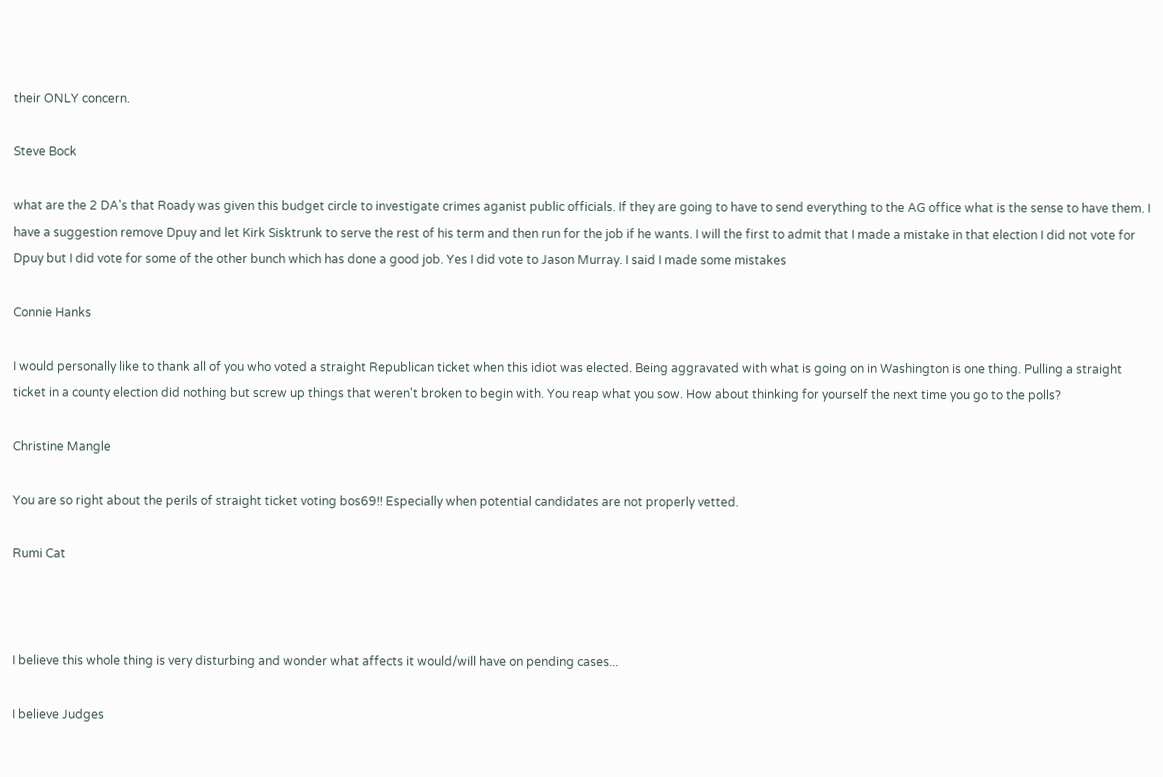their ONLY concern.

Steve Bock

what are the 2 DA's that Roady was given this budget circle to investigate crimes aganist public officials. If they are going to have to send everything to the AG office what is the sense to have them. I have a suggestion remove Dpuy and let Kirk Sisktrunk to serve the rest of his term and then run for the job if he wants. I will the first to admit that I made a mistake in that election I did not vote for Dpuy but I did vote for some of the other bunch which has done a good job. Yes I did vote to Jason Murray. I said I made some mistakes

Connie Hanks

I would personally like to thank all of you who voted a straight Republican ticket when this idiot was elected. Being aggravated with what is going on in Washington is one thing. Pulling a straight ticket in a county election did nothing but screw up things that weren't broken to begin with. You reap what you sow. How about thinking for yourself the next time you go to the polls?

Christine Mangle

You are so right about the perils of straight ticket voting bos69!! Especially when potential candidates are not properly vetted.

Rumi Cat



I believe this whole thing is very disturbing and wonder what affects it would/will have on pending cases...

I believe Judges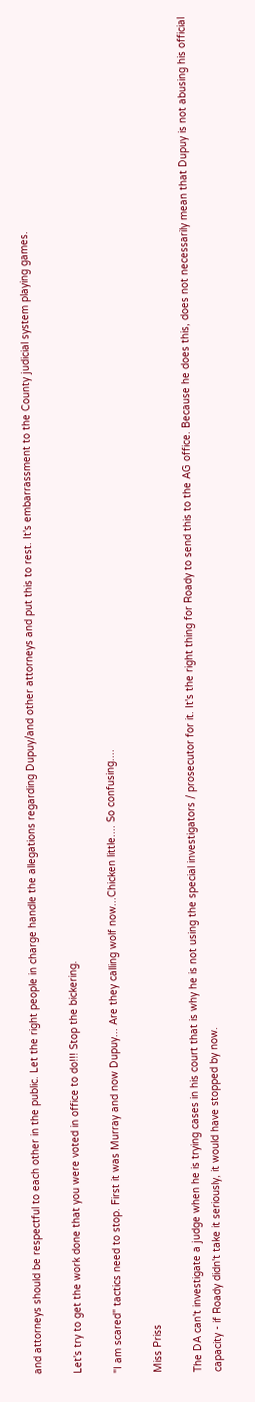and attorneys should be respectful to each other in the public. Let the right people in charge handle the allegations regarding Dupuy/and other attorneys and put this to rest. It's embarrassment to the County judicial system playing games.

Let's try to get the work done that you were voted in office to do!!! Stop the bickering.

"I am scared" tactics need to stop. First it was Murray and now Dupuy... Are they calling wolf now...Chicken little.... So confusing....

Miss Priss

The DA can't investigate a judge when he is trying cases in his court that is why he is not using the special investigators / prosecutor for it. It's the right thing for Roady to send this to the AG office. Because he does this, does not necessarily mean that Dupuy is not abusing his official capacity - if Roady didn't take it seriously, it would have stopped by now.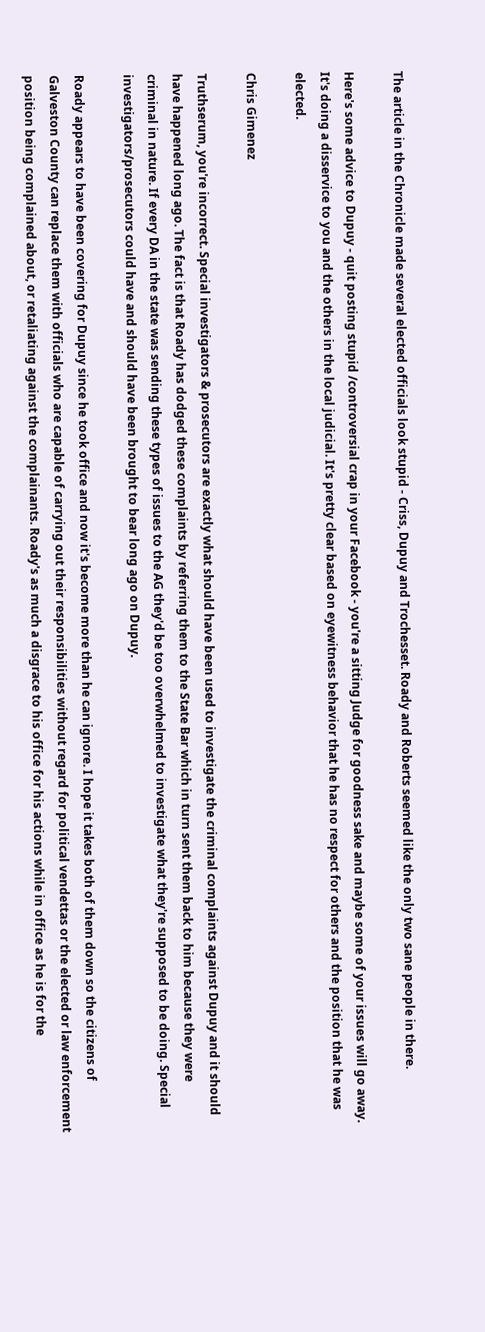The article in the Chronicle made several elected officials look stupid - Criss, Dupuy and Trochesset. Roady and Roberts seemed like the only two sane people in there.

Here's some advice to Dupuy - quit posting stupid /controversial crap in your Facebook - you're a sitting Judge for goodness sake and maybe some of your issues will go away. It's doing a disservice to you and the others in the local judicial. It's pretty clear based on eyewitness behavior that he has no respect for others and the position that he was elected.

Chris Gimenez

Truthserum, you're incorrect. Special investigators & prosecutors are exactly what should have been used to investigate the criminal complaints against Dupuy and it should have happened long ago. The fact is that Roady has dodged these complaints by referring them to the State Bar which in turn sent them back to him because they were criminal in nature. If every DA in the state was sending these types of issues to the AG they'd be too overwhelmed to investigate what they're supposed to be doing. Special investigators/prosecutors could have and should have been brought to bear long ago on Dupuy.

Roady appears to have been covering for Dupuy since he took office and now it's become more than he can ignore. I hope it takes both of them down so the citizens of Galveston County can replace them with officials who are capable of carrying out their responsibilities without regard for political vendettas or the elected or law enforcement position being complained about, or retaliating against the complainants. Roady's as much a disgrace to his office for his actions while in office as he is for the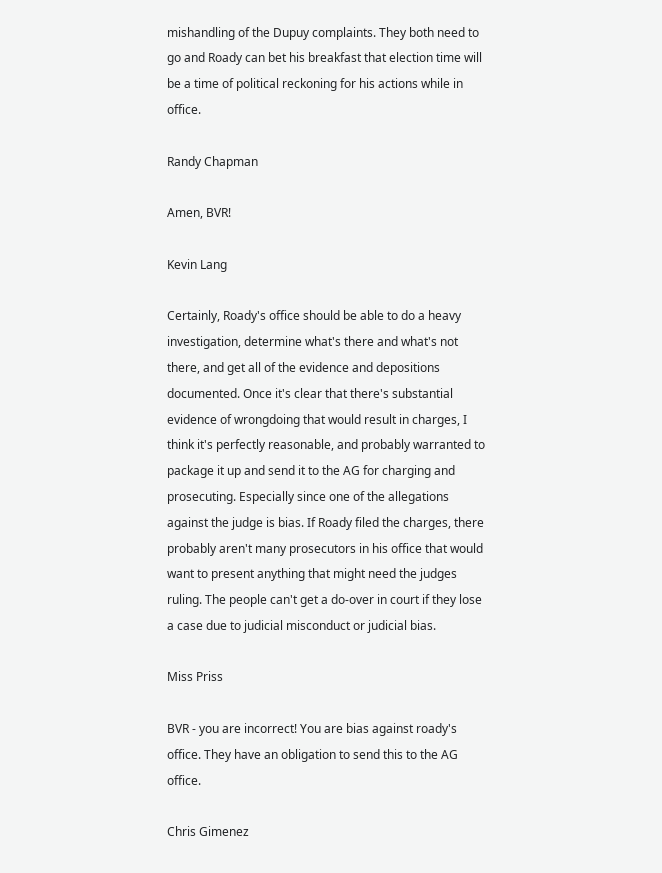mishandling of the Dupuy complaints. They both need to go and Roady can bet his breakfast that election time will be a time of political reckoning for his actions while in office.

Randy Chapman

Amen, BVR!

Kevin Lang

Certainly, Roady's office should be able to do a heavy investigation, determine what's there and what's not there, and get all of the evidence and depositions documented. Once it's clear that there's substantial evidence of wrongdoing that would result in charges, I think it's perfectly reasonable, and probably warranted to package it up and send it to the AG for charging and prosecuting. Especially since one of the allegations against the judge is bias. If Roady filed the charges, there probably aren't many prosecutors in his office that would want to present anything that might need the judges ruling. The people can't get a do-over in court if they lose a case due to judicial misconduct or judicial bias.

Miss Priss

BVR - you are incorrect! You are bias against roady's office. They have an obligation to send this to the AG office.

Chris Gimenez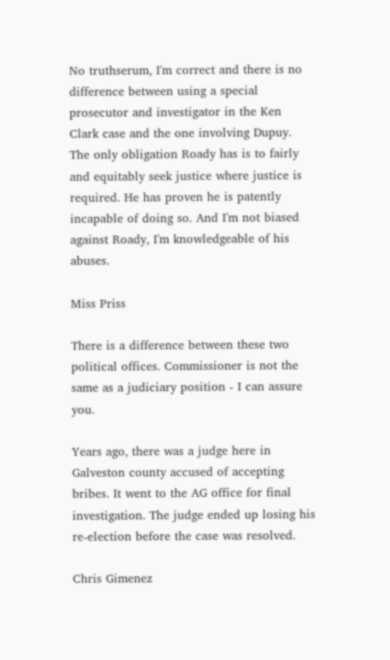No truthserum, I'm correct and there is no difference between using a special prosecutor and investigator in the Ken Clark case and the one involving Dupuy.
The only obligation Roady has is to fairly and equitably seek justice where justice is required. He has proven he is patently incapable of doing so. And I'm not biased against Roady, I'm knowledgeable of his abuses.

Miss Priss

There is a difference between these two political offices. Commissioner is not the same as a judiciary position - I can assure you.

Years ago, there was a judge here in Galveston county accused of accepting bribes. It went to the AG office for final investigation. The judge ended up losing his re-election before the case was resolved.

Chris Gimenez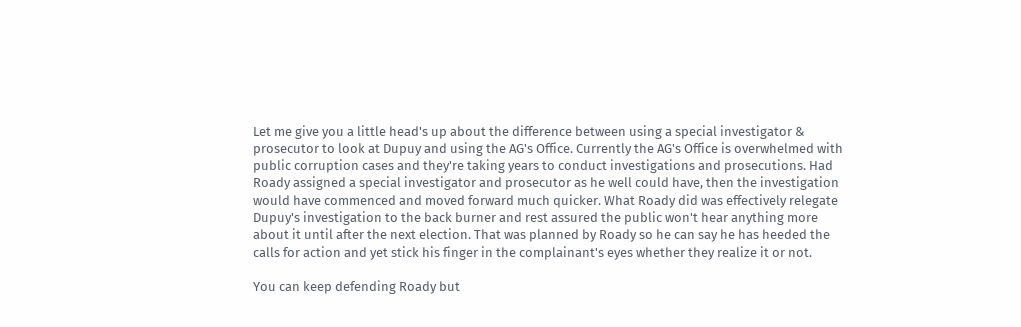Let me give you a little head's up about the difference between using a special investigator & prosecutor to look at Dupuy and using the AG's Office. Currently the AG's Office is overwhelmed with public corruption cases and they're taking years to conduct investigations and prosecutions. Had Roady assigned a special investigator and prosecutor as he well could have, then the investigation would have commenced and moved forward much quicker. What Roady did was effectively relegate Dupuy's investigation to the back burner and rest assured the public won't hear anything more about it until after the next election. That was planned by Roady so he can say he has heeded the calls for action and yet stick his finger in the complainant's eyes whether they realize it or not.

You can keep defending Roady but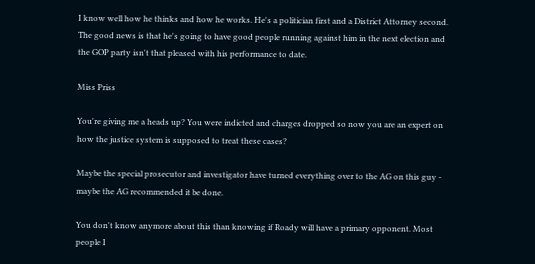I know well how he thinks and how he works. He's a politician first and a District Attorney second. The good news is that he's going to have good people running against him in the next election and the GOP party isn't that pleased with his performance to date.

Miss Priss

You're giving me a heads up? You were indicted and charges dropped so now you are an expert on how the justice system is supposed to treat these cases?

Maybe the special prosecutor and investigator have turned everything over to the AG on this guy - maybe the AG recommended it be done.

You don't know anymore about this than knowing if Roady will have a primary opponent. Most people I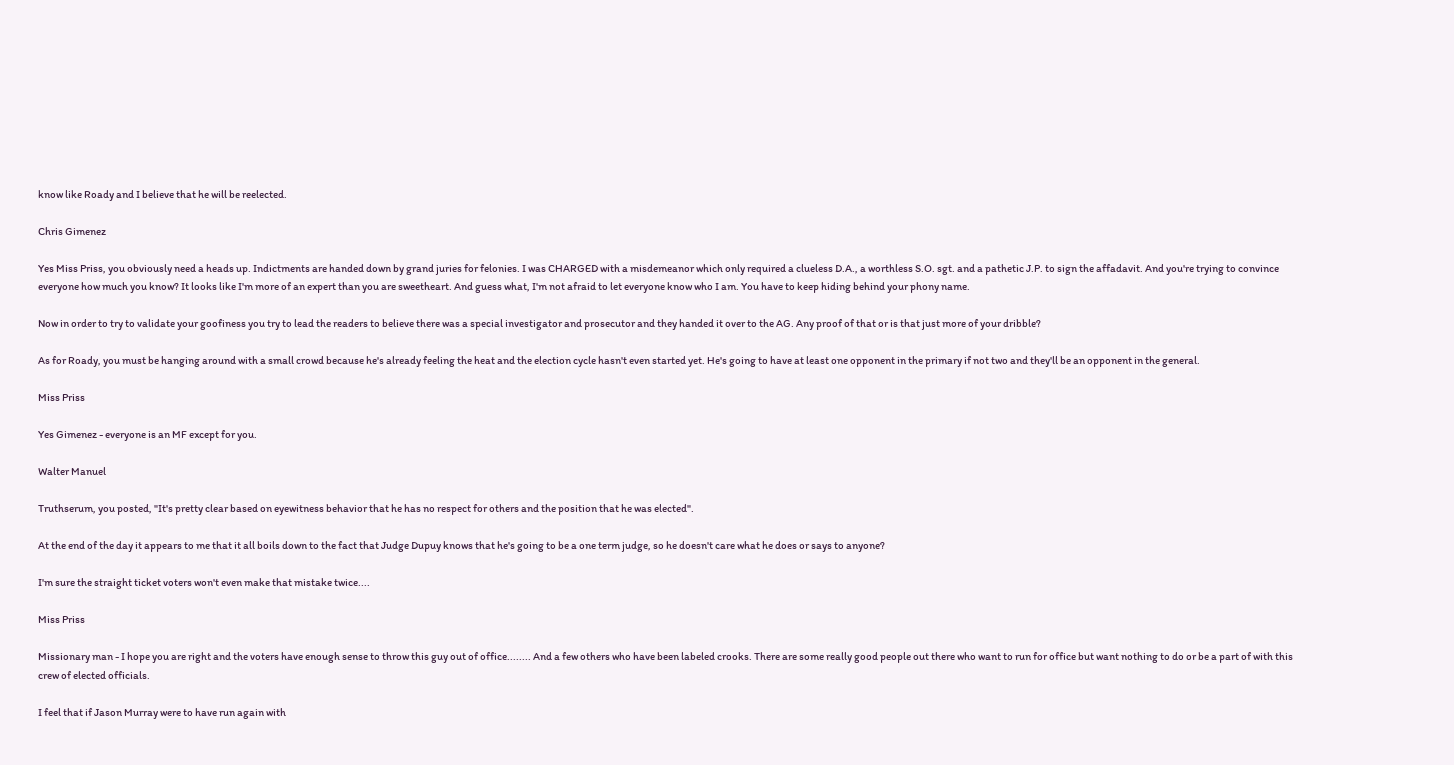know like Roady and I believe that he will be reelected.

Chris Gimenez

Yes Miss Priss, you obviously need a heads up. Indictments are handed down by grand juries for felonies. I was CHARGED with a misdemeanor which only required a clueless D.A., a worthless S.O. sgt. and a pathetic J.P. to sign the affadavit. And you're trying to convince everyone how much you know? It looks like I'm more of an expert than you are sweetheart. And guess what, I'm not afraid to let everyone know who I am. You have to keep hiding behind your phony name.

Now in order to try to validate your goofiness you try to lead the readers to believe there was a special investigator and prosecutor and they handed it over to the AG. Any proof of that or is that just more of your dribble?

As for Roady, you must be hanging around with a small crowd because he's already feeling the heat and the election cycle hasn't even started yet. He's going to have at least one opponent in the primary if not two and they'll be an opponent in the general.

Miss Priss

Yes Gimenez - everyone is an MF except for you.

Walter Manuel

Truthserum, you posted, "It's pretty clear based on eyewitness behavior that he has no respect for others and the position that he was elected".

At the end of the day it appears to me that it all boils down to the fact that Judge Dupuy knows that he's going to be a one term judge, so he doesn't care what he does or says to anyone?

I'm sure the straight ticket voters won't even make that mistake twice....

Miss Priss

Missionary man - I hope you are right and the voters have enough sense to throw this guy out of office........ And a few others who have been labeled crooks. There are some really good people out there who want to run for office but want nothing to do or be a part of with this crew of elected officials.

I feel that if Jason Murray were to have run again with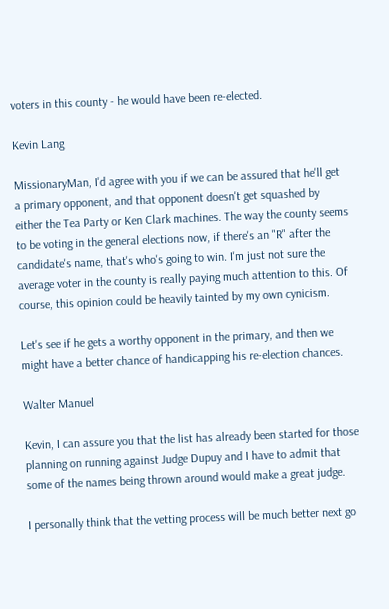voters in this county - he would have been re-elected.

Kevin Lang

MissionaryMan, I'd agree with you if we can be assured that he'll get a primary opponent, and that opponent doesn't get squashed by either the Tea Party or Ken Clark machines. The way the county seems to be voting in the general elections now, if there's an "R" after the candidate's name, that's who's going to win. I'm just not sure the average voter in the county is really paying much attention to this. Of course, this opinion could be heavily tainted by my own cynicism.

Let's see if he gets a worthy opponent in the primary, and then we might have a better chance of handicapping his re-election chances.

Walter Manuel

Kevin, I can assure you that the list has already been started for those planning on running against Judge Dupuy and I have to admit that some of the names being thrown around would make a great judge.

I personally think that the vetting process will be much better next go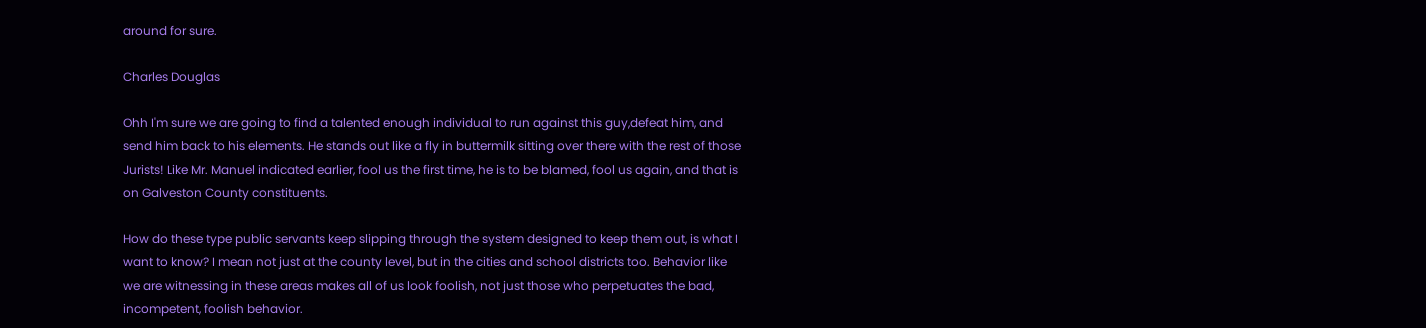around for sure.

Charles Douglas

Ohh I'm sure we are going to find a talented enough individual to run against this guy,defeat him, and send him back to his elements. He stands out like a fly in buttermilk sitting over there with the rest of those Jurists! Like Mr. Manuel indicated earlier, fool us the first time, he is to be blamed, fool us again, and that is on Galveston County constituents.

How do these type public servants keep slipping through the system designed to keep them out, is what I want to know? I mean not just at the county level, but in the cities and school districts too. Behavior like we are witnessing in these areas makes all of us look foolish, not just those who perpetuates the bad, incompetent, foolish behavior.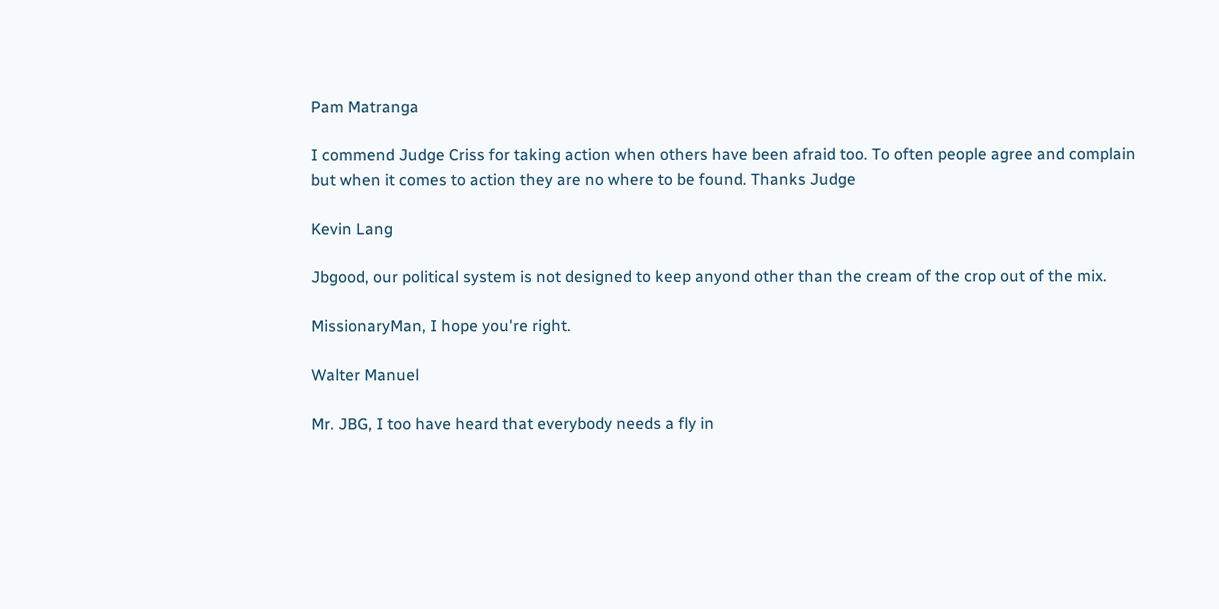Pam Matranga

I commend Judge Criss for taking action when others have been afraid too. To often people agree and complain but when it comes to action they are no where to be found. Thanks Judge

Kevin Lang

Jbgood, our political system is not designed to keep anyond other than the cream of the crop out of the mix.

MissionaryMan, I hope you're right.

Walter Manuel

Mr. JBG, I too have heard that everybody needs a fly in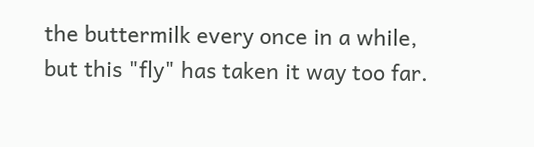the buttermilk every once in a while, but this "fly" has taken it way too far.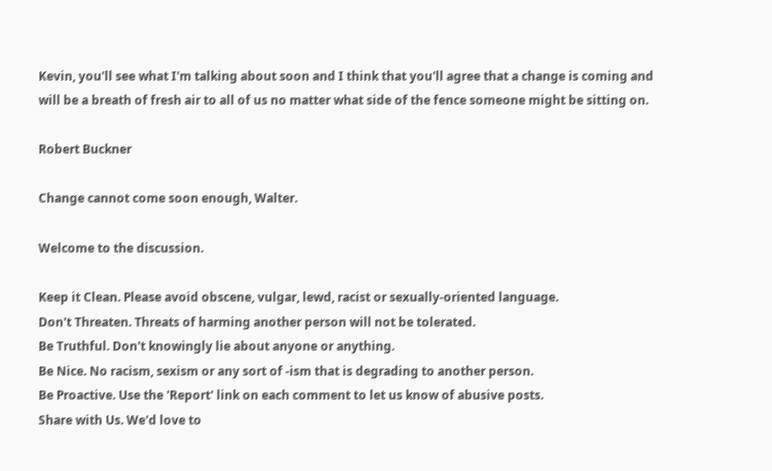Kevin, you'll see what I'm talking about soon and I think that you'll agree that a change is coming and will be a breath of fresh air to all of us no matter what side of the fence someone might be sitting on.

Robert Buckner

Change cannot come soon enough, Walter.

Welcome to the discussion.

Keep it Clean. Please avoid obscene, vulgar, lewd, racist or sexually-oriented language.
Don't Threaten. Threats of harming another person will not be tolerated.
Be Truthful. Don't knowingly lie about anyone or anything.
Be Nice. No racism, sexism or any sort of -ism that is degrading to another person.
Be Proactive. Use the 'Report' link on each comment to let us know of abusive posts.
Share with Us. We'd love to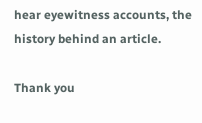hear eyewitness accounts, the history behind an article.

Thank you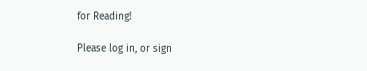for Reading!

Please log in, or sign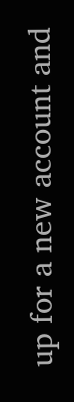up for a new account and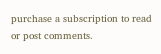purchase a subscription to read or post comments.